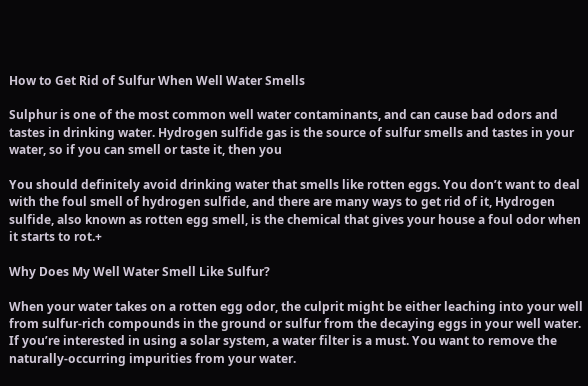How to Get Rid of Sulfur When Well Water Smells

Sulphur is one of the most common well water contaminants, and can cause bad odors and tastes in drinking water. Hydrogen sulfide gas is the source of sulfur smells and tastes in your water, so if you can smell or taste it, then you

You should definitely avoid drinking water that smells like rotten eggs. You don’t want to deal with the foul smell of hydrogen sulfide, and there are many ways to get rid of it, Hydrogen sulfide, also known as rotten egg smell, is the chemical that gives your house a foul odor when it starts to rot.+

Why Does My Well Water Smell Like Sulfur?

When your water takes on a rotten egg odor, the culprit might be either leaching into your well from sulfur-rich compounds in the ground or sulfur from the decaying eggs in your well water. If you’re interested in using a solar system, a water filter is a must. You want to remove the naturally-occurring impurities from your water.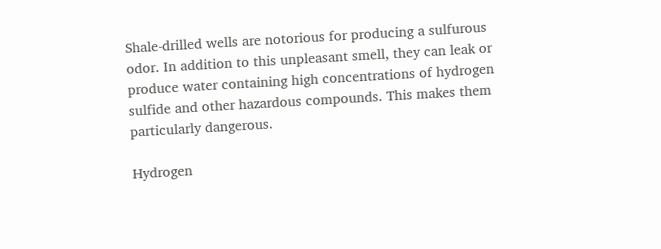Shale-drilled wells are notorious for producing a sulfurous odor. In addition to this unpleasant smell, they can leak or produce water containing high concentrations of hydrogen sulfide and other hazardous compounds. This makes them particularly dangerous.

Hydrogen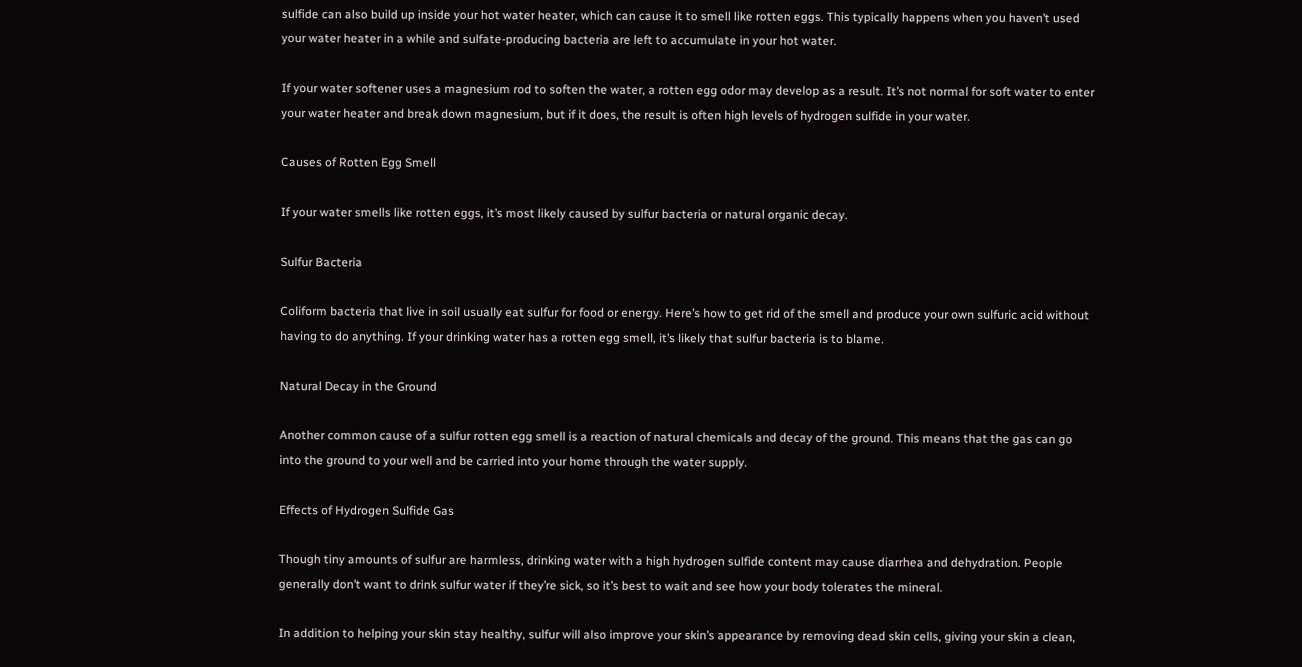sulfide can also build up inside your hot water heater, which can cause it to smell like rotten eggs. This typically happens when you haven’t used your water heater in a while and sulfate-producing bacteria are left to accumulate in your hot water.

If your water softener uses a magnesium rod to soften the water, a rotten egg odor may develop as a result. It’s not normal for soft water to enter your water heater and break down magnesium, but if it does, the result is often high levels of hydrogen sulfide in your water.

Causes of Rotten Egg Smell

If your water smells like rotten eggs, it’s most likely caused by sulfur bacteria or natural organic decay.

Sulfur Bacteria

Coliform bacteria that live in soil usually eat sulfur for food or energy. Here’s how to get rid of the smell and produce your own sulfuric acid without having to do anything. If your drinking water has a rotten egg smell, it’s likely that sulfur bacteria is to blame.

Natural Decay in the Ground

Another common cause of a sulfur rotten egg smell is a reaction of natural chemicals and decay of the ground. This means that the gas can go into the ground to your well and be carried into your home through the water supply.

Effects of Hydrogen Sulfide Gas

Though tiny amounts of sulfur are harmless, drinking water with a high hydrogen sulfide content may cause diarrhea and dehydration. People generally don’t want to drink sulfur water if they’re sick, so it’s best to wait and see how your body tolerates the mineral.

In addition to helping your skin stay healthy, sulfur will also improve your skin’s appearance by removing dead skin cells, giving your skin a clean,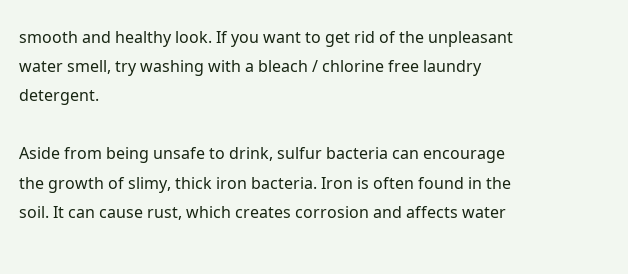smooth and healthy look. If you want to get rid of the unpleasant water smell, try washing with a bleach / chlorine free laundry detergent.

Aside from being unsafe to drink, sulfur bacteria can encourage the growth of slimy, thick iron bacteria. Iron is often found in the soil. It can cause rust, which creates corrosion and affects water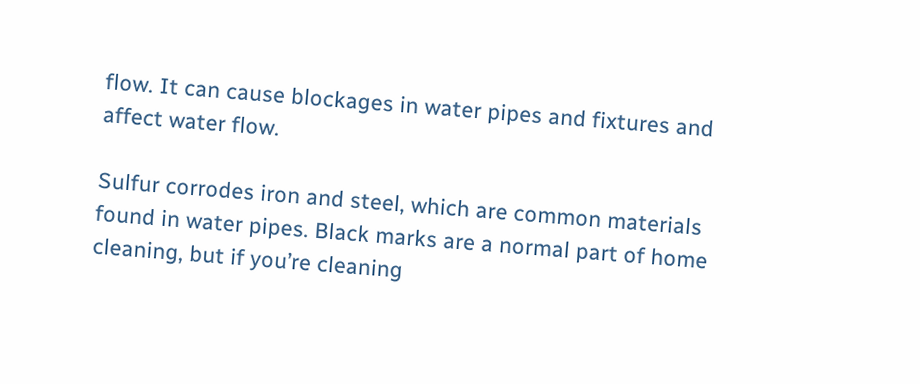flow. It can cause blockages in water pipes and fixtures and affect water flow.

Sulfur corrodes iron and steel, which are common materials found in water pipes. Black marks are a normal part of home cleaning, but if you’re cleaning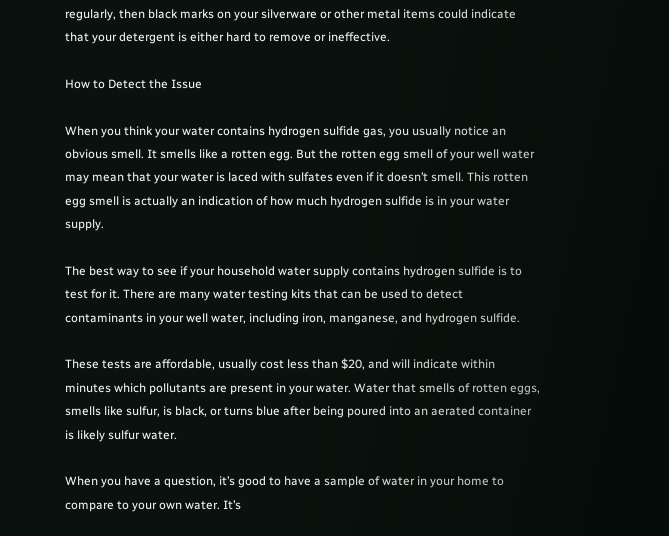regularly, then black marks on your silverware or other metal items could indicate that your detergent is either hard to remove or ineffective.

How to Detect the Issue

When you think your water contains hydrogen sulfide gas, you usually notice an obvious smell. It smells like a rotten egg. But the rotten egg smell of your well water may mean that your water is laced with sulfates even if it doesn’t smell. This rotten egg smell is actually an indication of how much hydrogen sulfide is in your water supply.

The best way to see if your household water supply contains hydrogen sulfide is to test for it. There are many water testing kits that can be used to detect contaminants in your well water, including iron, manganese, and hydrogen sulfide.

These tests are affordable, usually cost less than $20, and will indicate within minutes which pollutants are present in your water. Water that smells of rotten eggs, smells like sulfur, is black, or turns blue after being poured into an aerated container is likely sulfur water.

When you have a question, it’s good to have a sample of water in your home to compare to your own water. It’s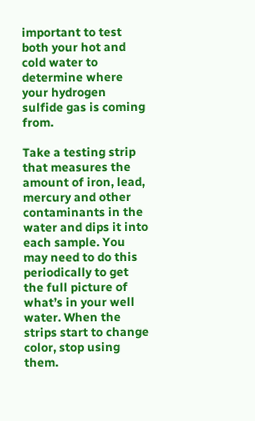important to test both your hot and cold water to determine where your hydrogen sulfide gas is coming from.

Take a testing strip that measures the amount of iron, lead, mercury and other contaminants in the water and dips it into each sample. You may need to do this periodically to get the full picture of what’s in your well water. When the strips start to change color, stop using them.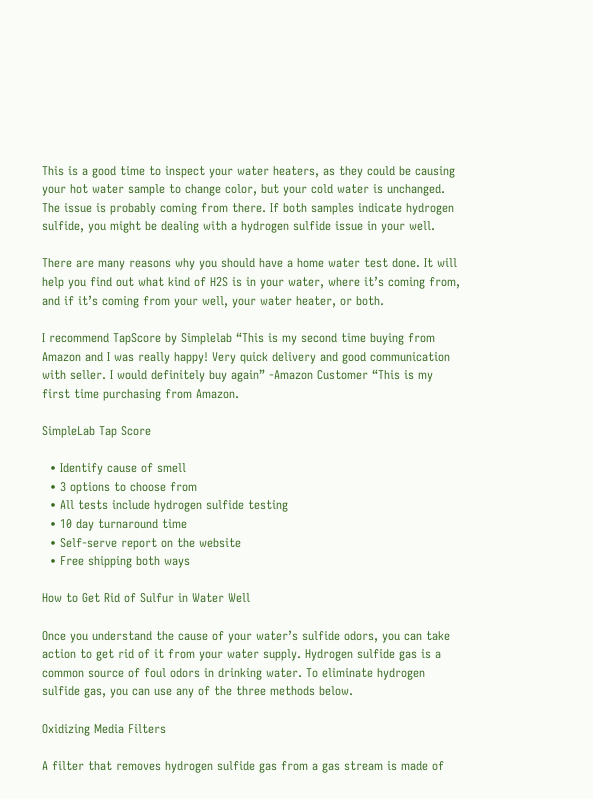This is a good time to inspect your water heaters, as they could be causing your hot water sample to change color, but your cold water is unchanged. The issue is probably coming from there. If both samples indicate hydrogen sulfide, you might be dealing with a hydrogen sulfide issue in your well.

There are many reasons why you should have a home water test done. It will help you find out what kind of H2S is in your water, where it’s coming from, and if it’s coming from your well, your water heater, or both.

I recommend TapScore by Simplelab “This is my second time buying from Amazon and I was really happy! Very quick delivery and good communication with seller. I would definitely buy again” -Amazon Customer “This is my first time purchasing from Amazon.

SimpleLab Tap Score

  • Identify cause of smell
  • 3 options to choose from
  • All tests include hydrogen sulfide testing
  • 10 day turnaround time
  • Self-serve report on the website
  • Free shipping both ways

How to Get Rid of Sulfur in Water Well

Once you understand the cause of your water’s sulfide odors, you can take action to get rid of it from your water supply. Hydrogen sulfide gas is a common source of foul odors in drinking water. To eliminate hydrogen sulfide gas, you can use any of the three methods below.

Oxidizing Media Filters

A filter that removes hydrogen sulfide gas from a gas stream is made of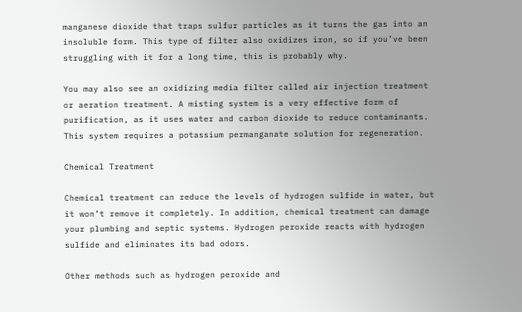manganese dioxide that traps sulfur particles as it turns the gas into an insoluble form. This type of filter also oxidizes iron, so if you’ve been struggling with it for a long time, this is probably why.

You may also see an oxidizing media filter called air injection treatment or aeration treatment. A misting system is a very effective form of purification, as it uses water and carbon dioxide to reduce contaminants. This system requires a potassium permanganate solution for regeneration.

Chemical Treatment

Chemical treatment can reduce the levels of hydrogen sulfide in water, but it won’t remove it completely. In addition, chemical treatment can damage your plumbing and septic systems. Hydrogen peroxide reacts with hydrogen sulfide and eliminates its bad odors.

Other methods such as hydrogen peroxide and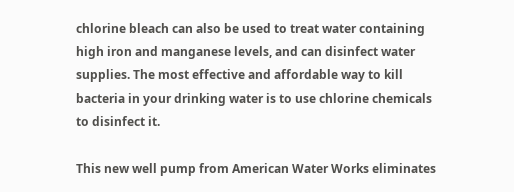chlorine bleach can also be used to treat water containing high iron and manganese levels, and can disinfect water supplies. The most effective and affordable way to kill bacteria in your drinking water is to use chlorine chemicals to disinfect it.

This new well pump from American Water Works eliminates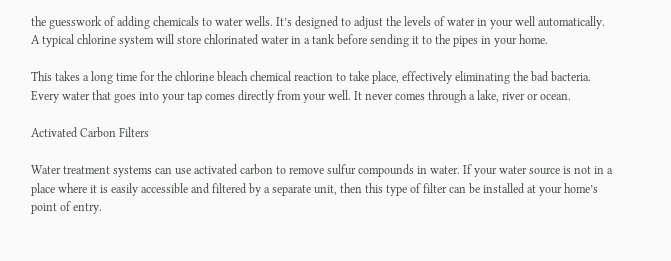the guesswork of adding chemicals to water wells. It’s designed to adjust the levels of water in your well automatically. A typical chlorine system will store chlorinated water in a tank before sending it to the pipes in your home.

This takes a long time for the chlorine bleach chemical reaction to take place, effectively eliminating the bad bacteria. Every water that goes into your tap comes directly from your well. It never comes through a lake, river or ocean.

Activated Carbon Filters

Water treatment systems can use activated carbon to remove sulfur compounds in water. If your water source is not in a place where it is easily accessible and filtered by a separate unit, then this type of filter can be installed at your home’s point of entry.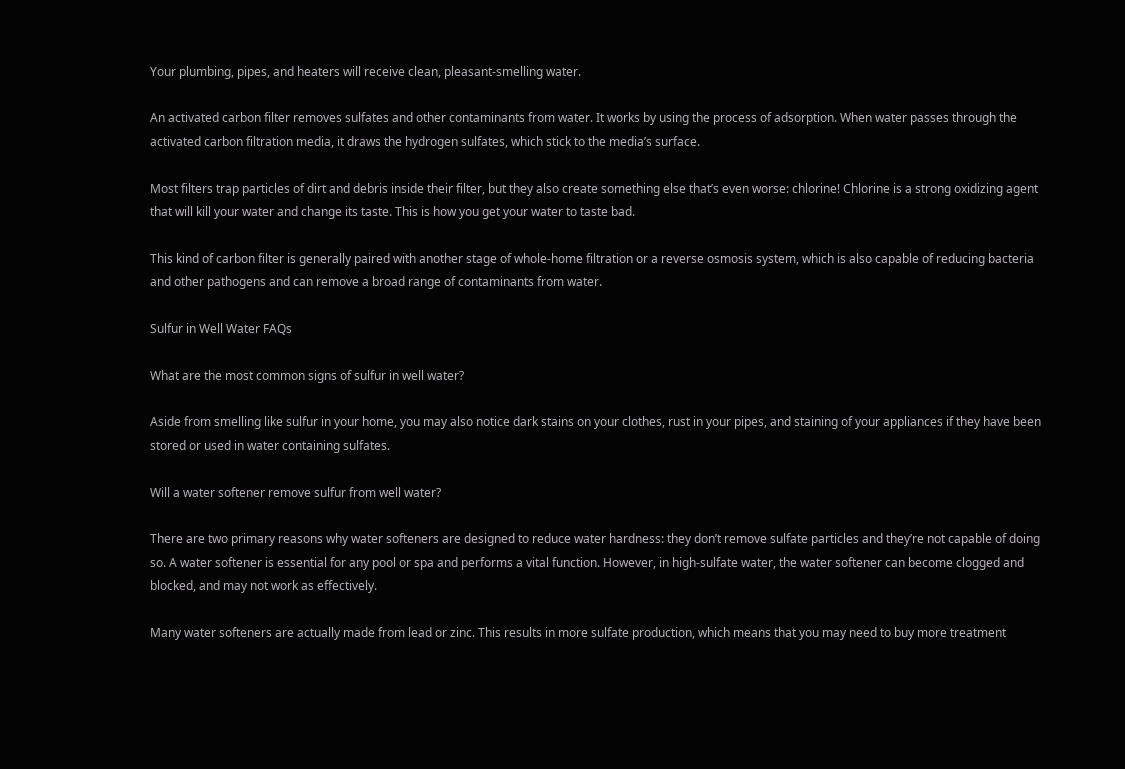Your plumbing, pipes, and heaters will receive clean, pleasant-smelling water.

An activated carbon filter removes sulfates and other contaminants from water. It works by using the process of adsorption. When water passes through the activated carbon filtration media, it draws the hydrogen sulfates, which stick to the media’s surface.

Most filters trap particles of dirt and debris inside their filter, but they also create something else that’s even worse: chlorine! Chlorine is a strong oxidizing agent that will kill your water and change its taste. This is how you get your water to taste bad.

This kind of carbon filter is generally paired with another stage of whole-home filtration or a reverse osmosis system, which is also capable of reducing bacteria and other pathogens and can remove a broad range of contaminants from water.

Sulfur in Well Water FAQs

What are the most common signs of sulfur in well water?

Aside from smelling like sulfur in your home, you may also notice dark stains on your clothes, rust in your pipes, and staining of your appliances if they have been stored or used in water containing sulfates.

Will a water softener remove sulfur from well water?

There are two primary reasons why water softeners are designed to reduce water hardness: they don’t remove sulfate particles and they’re not capable of doing so. A water softener is essential for any pool or spa and performs a vital function. However, in high-sulfate water, the water softener can become clogged and blocked, and may not work as effectively.

Many water softeners are actually made from lead or zinc. This results in more sulfate production, which means that you may need to buy more treatment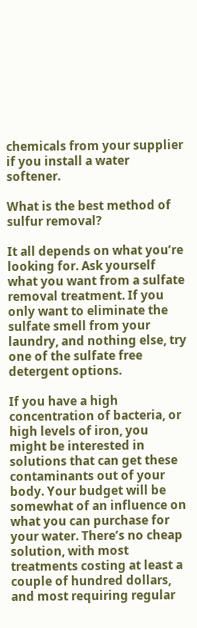chemicals from your supplier if you install a water softener.

What is the best method of sulfur removal?

It all depends on what you’re looking for. Ask yourself what you want from a sulfate removal treatment. If you only want to eliminate the sulfate smell from your laundry, and nothing else, try one of the sulfate free detergent options.

If you have a high concentration of bacteria, or high levels of iron, you might be interested in solutions that can get these contaminants out of your body. Your budget will be somewhat of an influence on what you can purchase for your water. There’s no cheap solution, with most treatments costing at least a couple of hundred dollars, and most requiring regular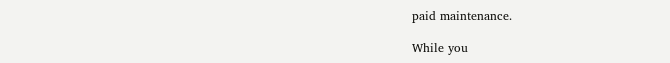paid maintenance.

While you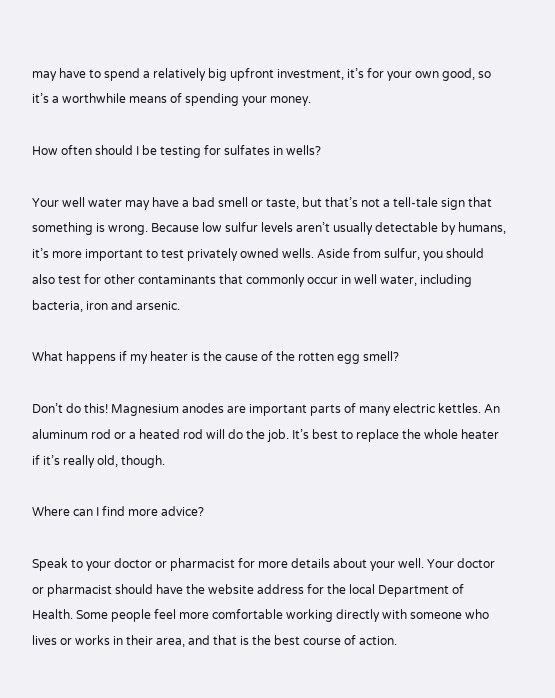may have to spend a relatively big upfront investment, it’s for your own good, so it’s a worthwhile means of spending your money.

How often should I be testing for sulfates in wells?

Your well water may have a bad smell or taste, but that’s not a tell-tale sign that something is wrong. Because low sulfur levels aren’t usually detectable by humans, it’s more important to test privately owned wells. Aside from sulfur, you should also test for other contaminants that commonly occur in well water, including bacteria, iron and arsenic.

What happens if my heater is the cause of the rotten egg smell?

Don’t do this! Magnesium anodes are important parts of many electric kettles. An aluminum rod or a heated rod will do the job. It’s best to replace the whole heater if it’s really old, though.

Where can I find more advice?

Speak to your doctor or pharmacist for more details about your well. Your doctor or pharmacist should have the website address for the local Department of Health. Some people feel more comfortable working directly with someone who lives or works in their area, and that is the best course of action.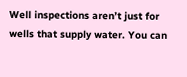Well inspections aren’t just for wells that supply water. You can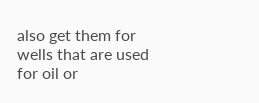also get them for wells that are used for oil or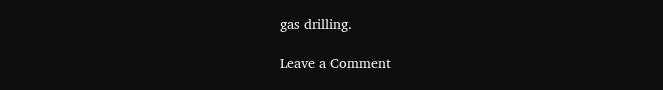gas drilling.

Leave a Comment